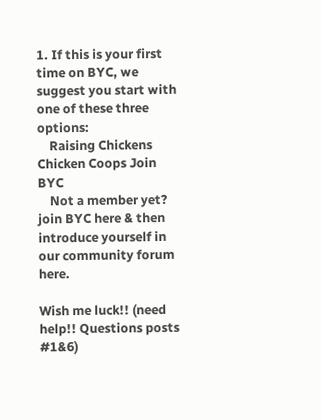1. If this is your first time on BYC, we suggest you start with one of these three options:
    Raising Chickens Chicken Coops Join BYC
    Not a member yet? join BYC here & then introduce yourself in our community forum here.

Wish me luck!! (need help!! Questions posts #1&6)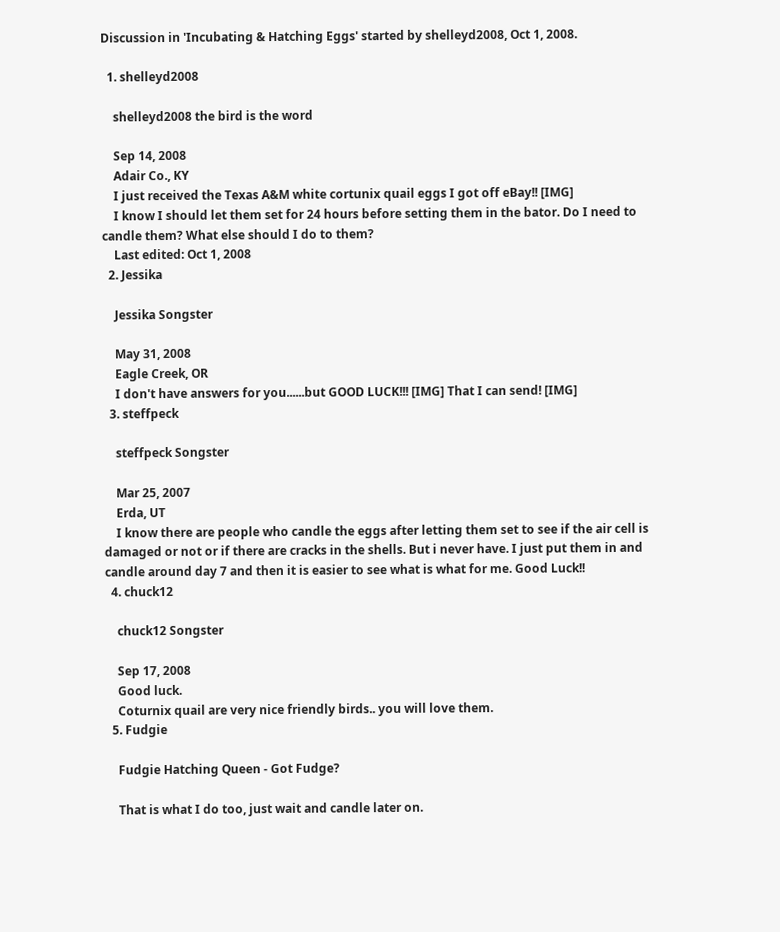Discussion in 'Incubating & Hatching Eggs' started by shelleyd2008, Oct 1, 2008.

  1. shelleyd2008

    shelleyd2008 the bird is the word

    Sep 14, 2008
    Adair Co., KY
    I just received the Texas A&M white cortunix quail eggs I got off eBay!! [IMG]
    I know I should let them set for 24 hours before setting them in the bator. Do I need to candle them? What else should I do to them?
    Last edited: Oct 1, 2008
  2. Jessika

    Jessika Songster

    May 31, 2008
    Eagle Creek, OR
    I don't have answers for you......but GOOD LUCK!!! [IMG] That I can send! [IMG]
  3. steffpeck

    steffpeck Songster

    Mar 25, 2007
    Erda, UT
    I know there are people who candle the eggs after letting them set to see if the air cell is damaged or not or if there are cracks in the shells. But i never have. I just put them in and candle around day 7 and then it is easier to see what is what for me. Good Luck!!
  4. chuck12

    chuck12 Songster

    Sep 17, 2008
    Good luck.
    Coturnix quail are very nice friendly birds.. you will love them.
  5. Fudgie

    Fudgie Hatching Queen - Got Fudge?

    That is what I do too, just wait and candle later on.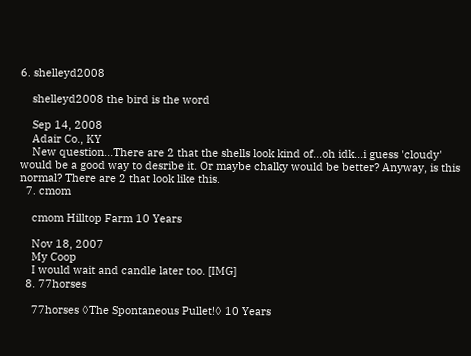6. shelleyd2008

    shelleyd2008 the bird is the word

    Sep 14, 2008
    Adair Co., KY
    New question...There are 2 that the shells look kind of...oh idk...i guess 'cloudy' would be a good way to desribe it. Or maybe chalky would be better? Anyway, is this normal? There are 2 that look like this.
  7. cmom

    cmom Hilltop Farm 10 Years

    Nov 18, 2007
    My Coop
    I would wait and candle later too. [IMG]
  8. 77horses

    77horses ◊The Spontaneous Pullet!◊ 10 Years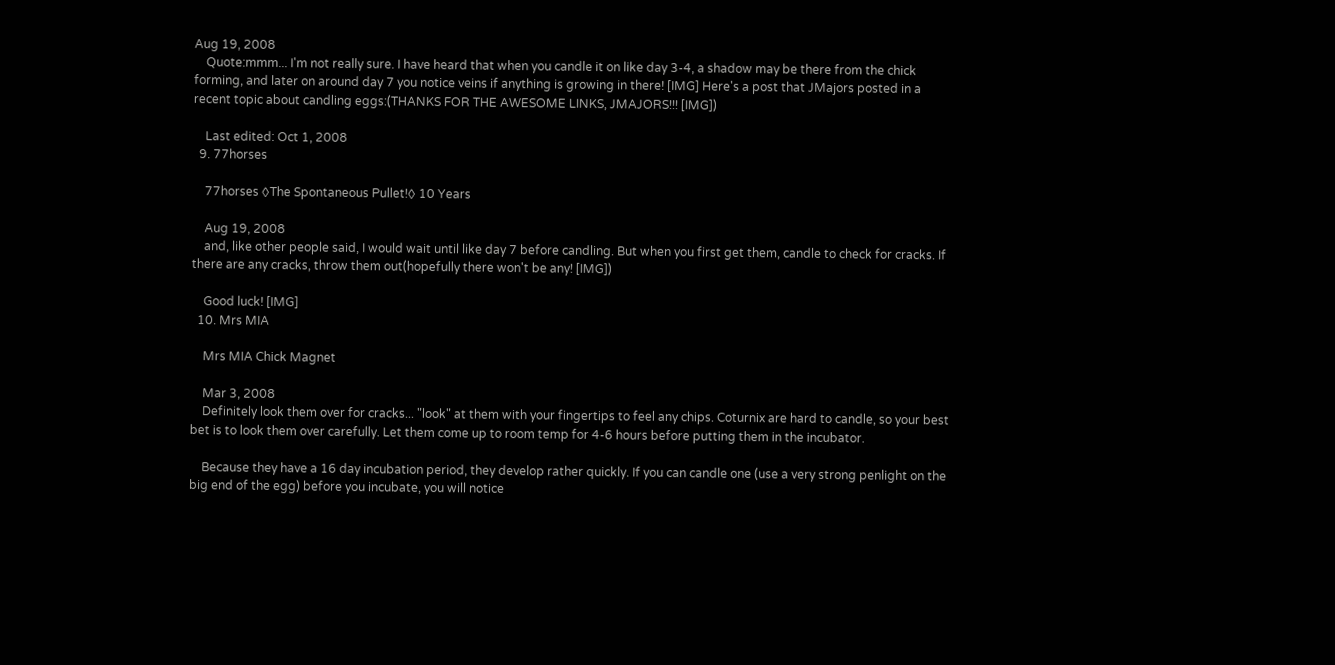Aug 19, 2008
    Quote:mmm... I'm not really sure. I have heard that when you candle it on like day 3-4, a shadow may be there from the chick forming, and later on around day 7 you notice veins if anything is growing in there! [IMG] Here's a post that JMajors posted in a recent topic about candling eggs:(THANKS FOR THE AWESOME LINKS, JMAJORS!!! [IMG])

    Last edited: Oct 1, 2008
  9. 77horses

    77horses ◊The Spontaneous Pullet!◊ 10 Years

    Aug 19, 2008
    and, like other people said, I would wait until like day 7 before candling. But when you first get them, candle to check for cracks. If there are any cracks, throw them out(hopefully there won't be any! [IMG])

    Good luck! [IMG]
  10. Mrs MIA

    Mrs MIA Chick Magnet

    Mar 3, 2008
    Definitely look them over for cracks... "look" at them with your fingertips to feel any chips. Coturnix are hard to candle, so your best bet is to look them over carefully. Let them come up to room temp for 4-6 hours before putting them in the incubator.

    Because they have a 16 day incubation period, they develop rather quickly. If you can candle one (use a very strong penlight on the big end of the egg) before you incubate, you will notice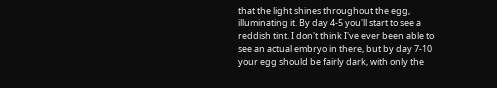that the light shines throughout the egg, illuminating it. By day 4-5 you'll start to see a reddish tint. I don't think I've ever been able to see an actual embryo in there, but by day 7-10 your egg should be fairly dark, with only the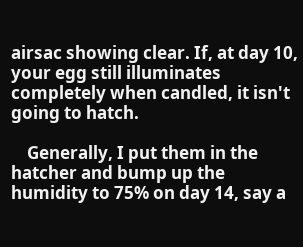airsac showing clear. If, at day 10, your egg still illuminates completely when candled, it isn't going to hatch.

    Generally, I put them in the hatcher and bump up the humidity to 75% on day 14, say a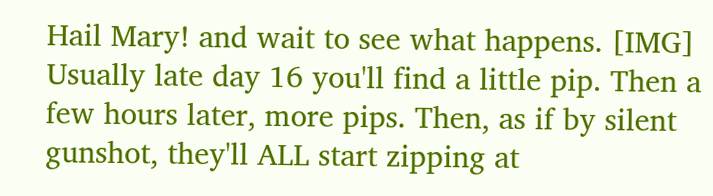Hail Mary! and wait to see what happens. [IMG] Usually late day 16 you'll find a little pip. Then a few hours later, more pips. Then, as if by silent gunshot, they'll ALL start zipping at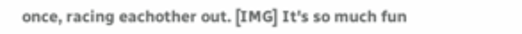once, racing eachother out. [IMG] It's so much fun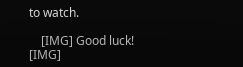to watch.

    [IMG] Good luck! [IMG]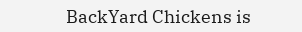BackYard Chickens is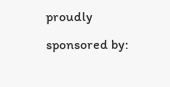proudly sponsored by: